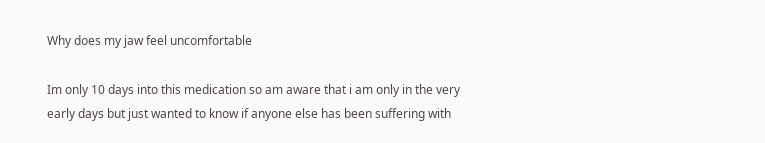Why does my jaw feel uncomfortable

Im only 10 days into this medication so am aware that i am only in the very early days but just wanted to know if anyone else has been suffering with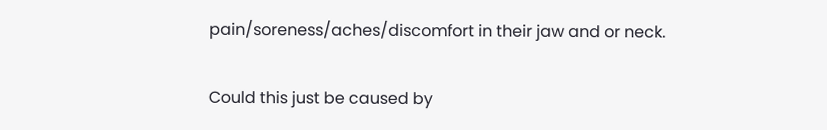pain/soreness/aches/discomfort in their jaw and or neck.

Could this just be caused by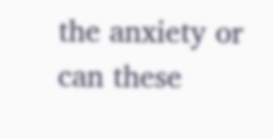the anxiety or can these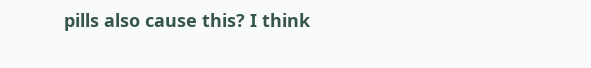pills also cause this? I think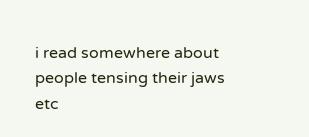i read somewhere about people tensing their jaws etc